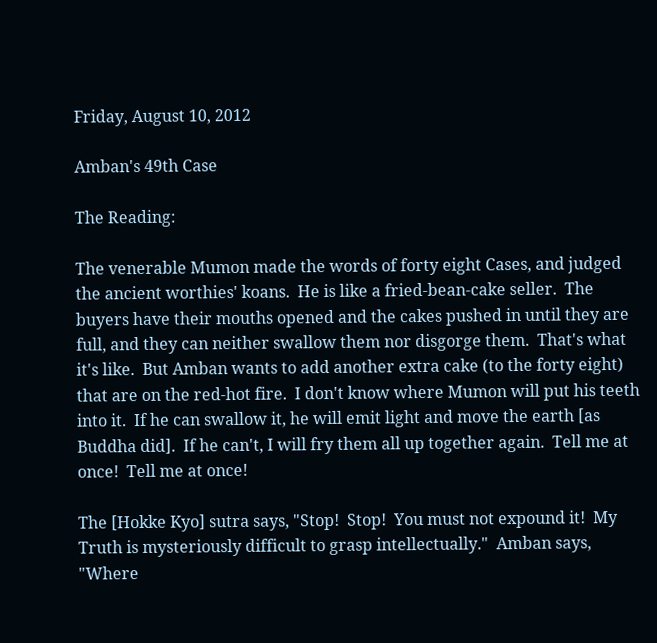Friday, August 10, 2012

Amban's 49th Case

The Reading:

The venerable Mumon made the words of forty eight Cases, and judged the ancient worthies' koans.  He is like a fried-bean-cake seller.  The buyers have their mouths opened and the cakes pushed in until they are full, and they can neither swallow them nor disgorge them.  That's what it's like.  But Amban wants to add another extra cake (to the forty eight) that are on the red-hot fire.  I don't know where Mumon will put his teeth into it.  If he can swallow it, he will emit light and move the earth [as Buddha did].  If he can't, I will fry them all up together again.  Tell me at once!  Tell me at once!

The [Hokke Kyo] sutra says, "Stop!  Stop!  You must not expound it!  My Truth is mysteriously difficult to grasp intellectually."  Amban says, "Where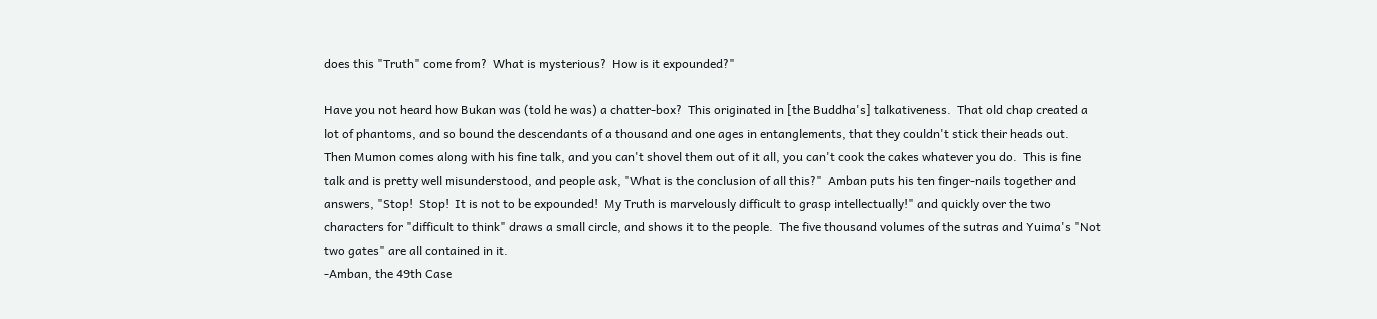does this "Truth" come from?  What is mysterious?  How is it expounded?"

Have you not heard how Bukan was (told he was) a chatter-box?  This originated in [the Buddha's] talkativeness.  That old chap created a lot of phantoms, and so bound the descendants of a thousand and one ages in entanglements, that they couldn't stick their heads out.  Then Mumon comes along with his fine talk, and you can't shovel them out of it all, you can't cook the cakes whatever you do.  This is fine talk and is pretty well misunderstood, and people ask, "What is the conclusion of all this?"  Amban puts his ten finger-nails together and answers, "Stop!  Stop!  It is not to be expounded!  My Truth is marvelously difficult to grasp intellectually!" and quickly over the two characters for "difficult to think" draws a small circle, and shows it to the people.  The five thousand volumes of the sutras and Yuima's "Not two gates" are all contained in it.
-Amban, the 49th Case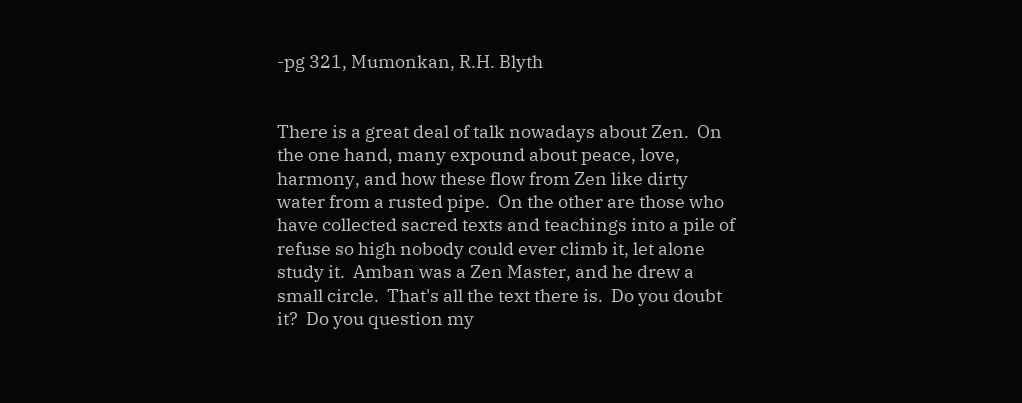-pg 321, Mumonkan, R.H. Blyth


There is a great deal of talk nowadays about Zen.  On the one hand, many expound about peace, love, harmony, and how these flow from Zen like dirty water from a rusted pipe.  On the other are those who have collected sacred texts and teachings into a pile of refuse so high nobody could ever climb it, let alone study it.  Amban was a Zen Master, and he drew a small circle.  That's all the text there is.  Do you doubt it?  Do you question my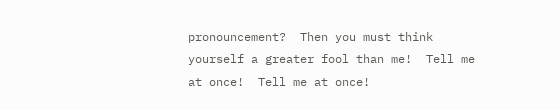pronouncement?  Then you must think yourself a greater fool than me!  Tell me at once!  Tell me at once!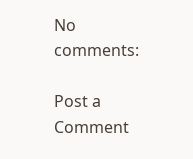No comments:

Post a Comment